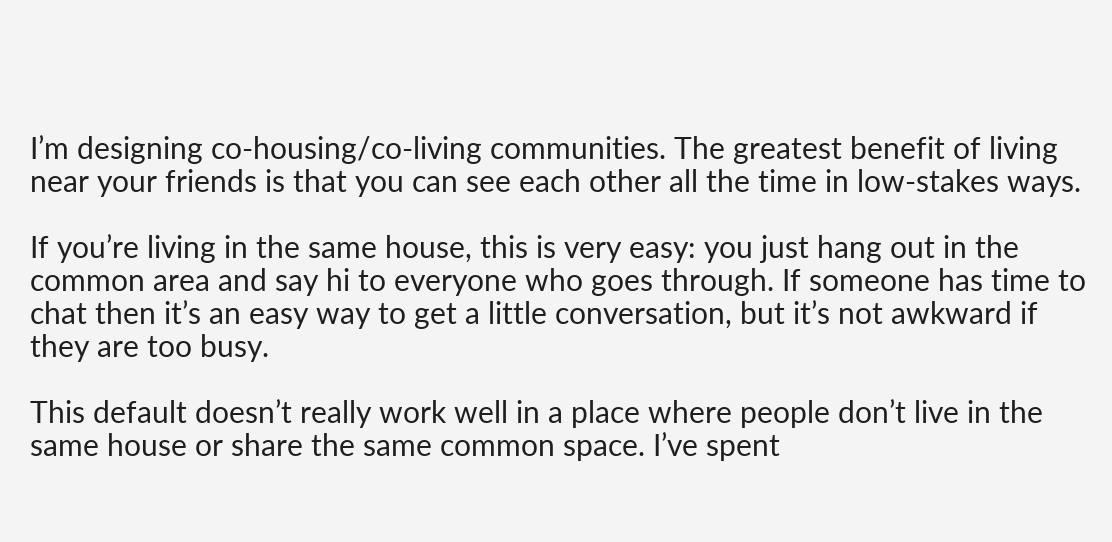I’m designing co-housing/co-living communities. The greatest benefit of living near your friends is that you can see each other all the time in low-stakes ways.

If you’re living in the same house, this is very easy: you just hang out in the common area and say hi to everyone who goes through. If someone has time to chat then it’s an easy way to get a little conversation, but it’s not awkward if they are too busy.

This default doesn’t really work well in a place where people don’t live in the same house or share the same common space. I’ve spent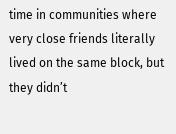time in communities where very close friends literally lived on the same block, but they didn’t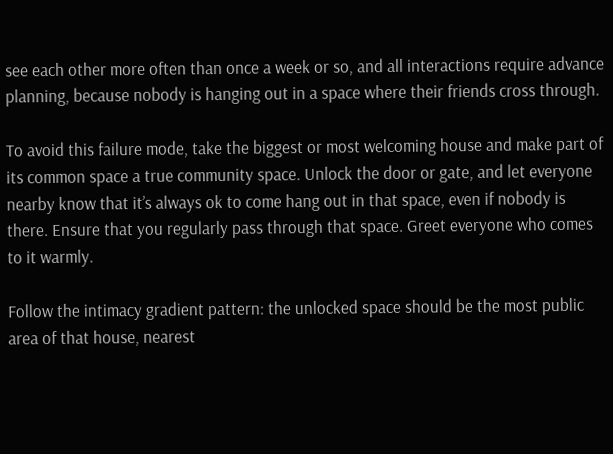see each other more often than once a week or so, and all interactions require advance planning, because nobody is hanging out in a space where their friends cross through.

To avoid this failure mode, take the biggest or most welcoming house and make part of its common space a true community space. Unlock the door or gate, and let everyone nearby know that it’s always ok to come hang out in that space, even if nobody is there. Ensure that you regularly pass through that space. Greet everyone who comes to it warmly.

Follow the intimacy gradient pattern: the unlocked space should be the most public area of that house, nearest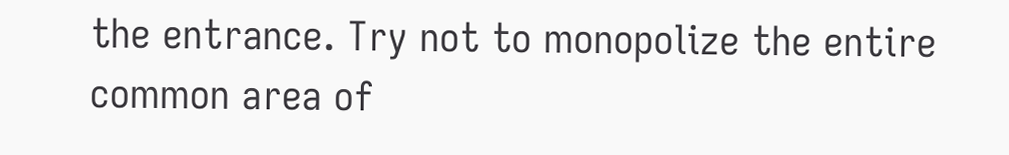the entrance. Try not to monopolize the entire common area of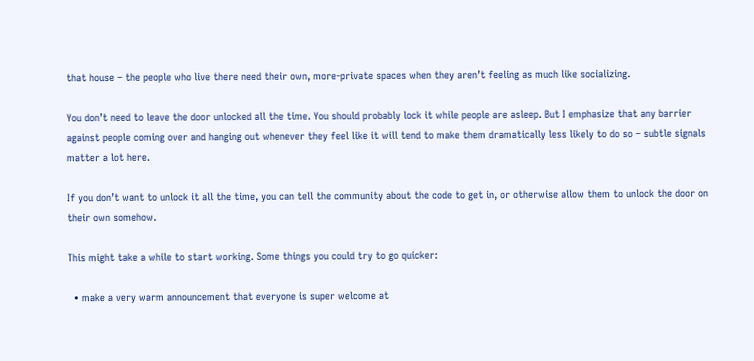that house – the people who live there need their own, more-private spaces when they aren’t feeling as much like socializing.

You don’t need to leave the door unlocked all the time. You should probably lock it while people are asleep. But I emphasize that any barrier against people coming over and hanging out whenever they feel like it will tend to make them dramatically less likely to do so – subtle signals matter a lot here.

If you don’t want to unlock it all the time, you can tell the community about the code to get in, or otherwise allow them to unlock the door on their own somehow.

This might take a while to start working. Some things you could try to go quicker:

  • make a very warm announcement that everyone is super welcome at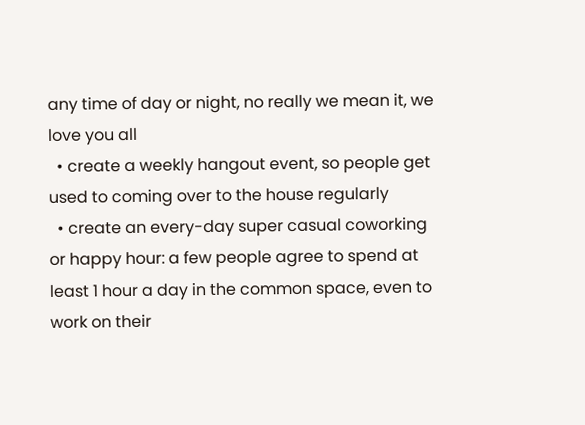any time of day or night, no really we mean it, we love you all
  • create a weekly hangout event, so people get used to coming over to the house regularly
  • create an every-day super casual coworking or happy hour: a few people agree to spend at least 1 hour a day in the common space, even to work on their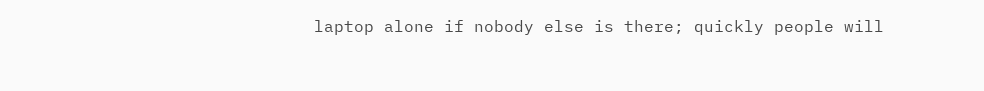laptop alone if nobody else is there; quickly people will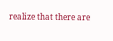realize that there are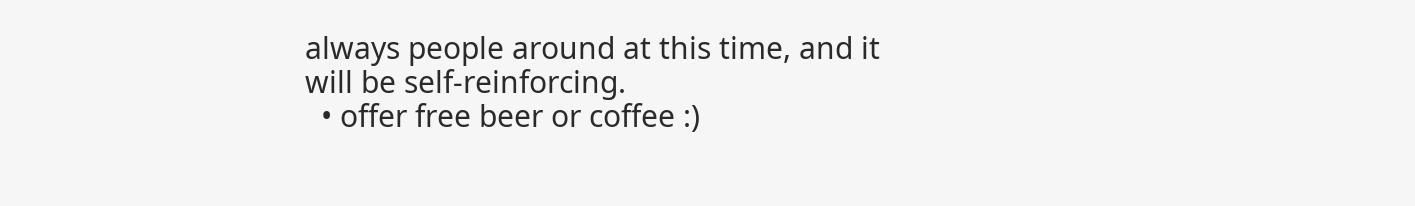always people around at this time, and it will be self-reinforcing.
  • offer free beer or coffee :)